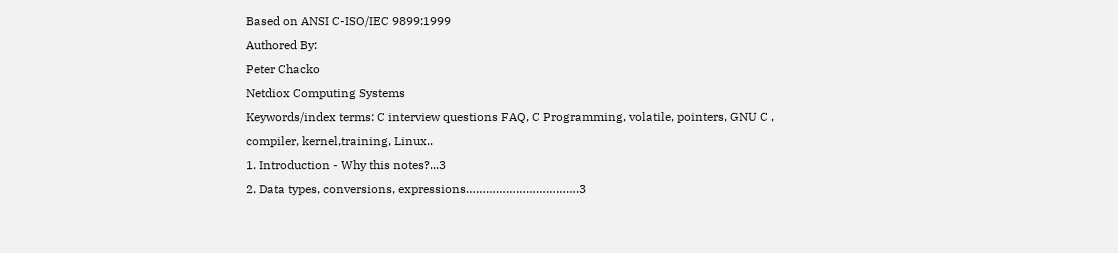Based on ANSI C-ISO/IEC 9899:1999
Authored By:
Peter Chacko
Netdiox Computing Systems
Keywords/index terms: C interview questions FAQ, C Programming, volatile, pointers, GNU C ,
compiler, kernel,training, Linux..
1. Introduction - Why this notes?...3
2. Data types, conversions, expressions…………………………….3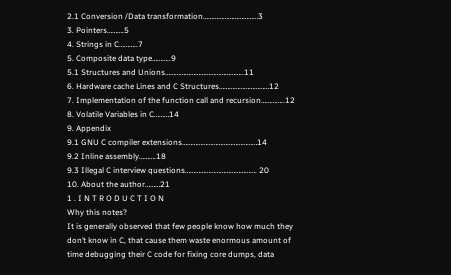2.1 Conversion /Data transformation……………………………3
3. Pointers……….5
4. Strings in C………..7
5. Composite data type………..9
5.1 Structures and Unions………………………………………..11
6. Hardware cache Lines and C Structures…………………………12
7. Implementation of the function call and recursion…………..12
8. Volatile Variables in C………14
9. Appendix
9.1 GNU C compiler extensions………………………………………14
9.2 Inline assembly……….18
9.3 Illegal C interview questions……………………………………. 20
10. About the author………21
1 . I N T R O D U C T I O N
Why this notes?
It is generally observed that few people know how much they
don’t know in C, that cause them waste enormous amount of
time debugging their C code for fixing core dumps, data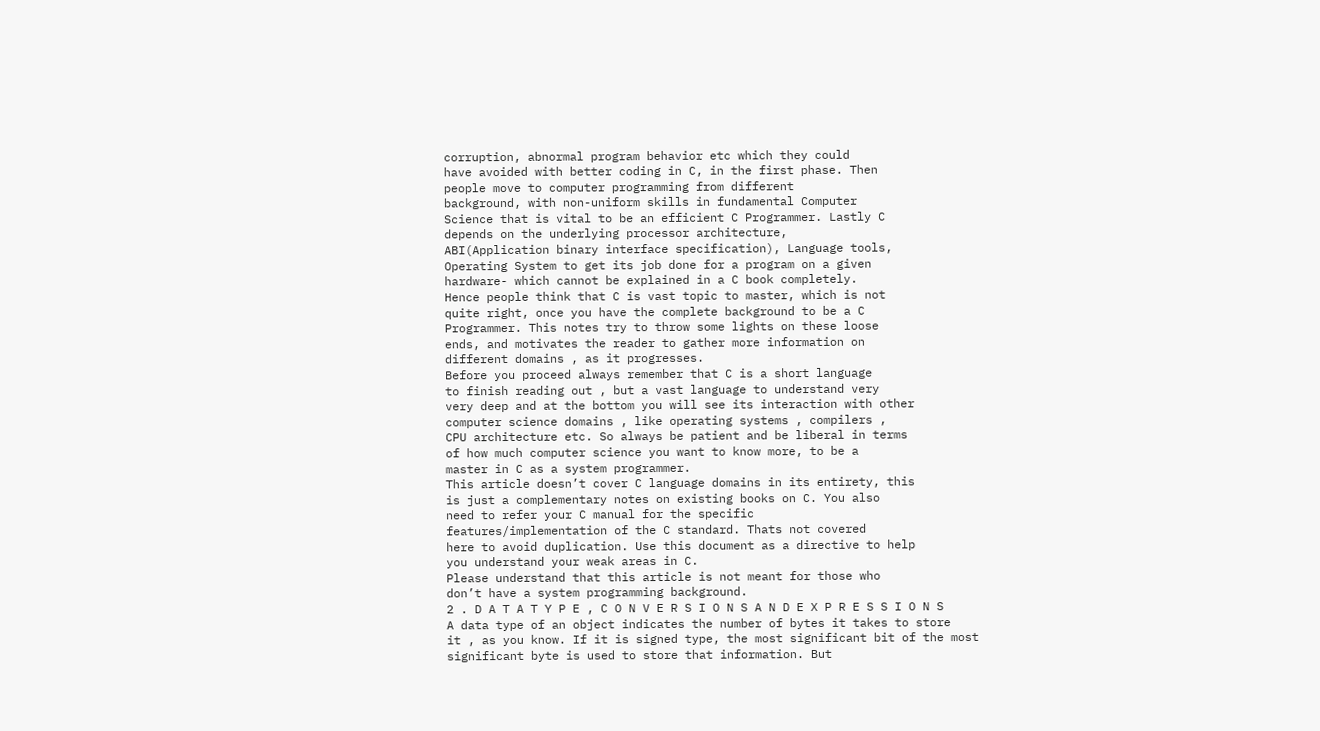corruption, abnormal program behavior etc which they could
have avoided with better coding in C, in the first phase. Then
people move to computer programming from different
background, with non-uniform skills in fundamental Computer
Science that is vital to be an efficient C Programmer. Lastly C
depends on the underlying processor architecture,
ABI(Application binary interface specification), Language tools,
Operating System to get its job done for a program on a given
hardware- which cannot be explained in a C book completely.
Hence people think that C is vast topic to master, which is not
quite right, once you have the complete background to be a C
Programmer. This notes try to throw some lights on these loose
ends, and motivates the reader to gather more information on
different domains , as it progresses.
Before you proceed always remember that C is a short language
to finish reading out , but a vast language to understand very
very deep and at the bottom you will see its interaction with other
computer science domains , like operating systems , compilers ,
CPU architecture etc. So always be patient and be liberal in terms
of how much computer science you want to know more, to be a
master in C as a system programmer.
This article doesn’t cover C language domains in its entirety, this
is just a complementary notes on existing books on C. You also
need to refer your C manual for the specific
features/implementation of the C standard. Thats not covered
here to avoid duplication. Use this document as a directive to help
you understand your weak areas in C.
Please understand that this article is not meant for those who
don’t have a system programming background.
2 . D A T A T Y P E , C O N V E R S I O N S A N D E X P R E S S I O N S
A data type of an object indicates the number of bytes it takes to store
it , as you know. If it is signed type, the most significant bit of the most
significant byte is used to store that information. But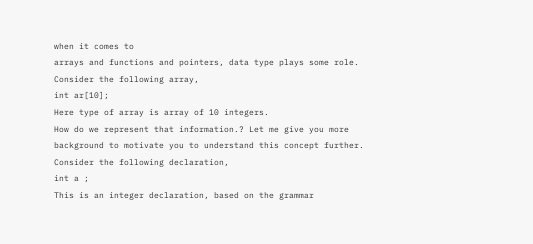when it comes to
arrays and functions and pointers, data type plays some role.
Consider the following array,
int ar[10];
Here type of array is array of 10 integers.
How do we represent that information.? Let me give you more
background to motivate you to understand this concept further.
Consider the following declaration,
int a ;
This is an integer declaration, based on the grammar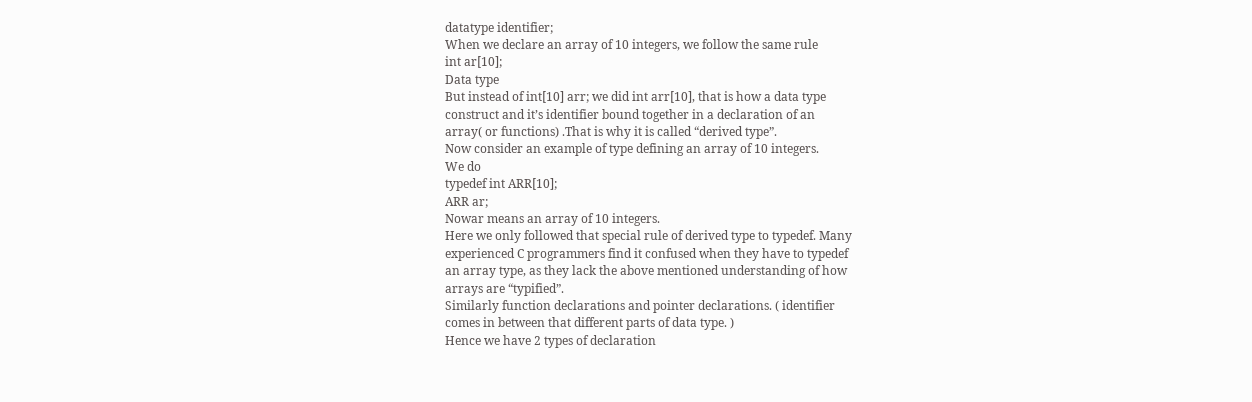datatype identifier;
When we declare an array of 10 integers, we follow the same rule
int ar[10];
Data type
But instead of int[10] arr; we did int arr[10], that is how a data type
construct and it’s identifier bound together in a declaration of an
array( or functions) .That is why it is called “derived type”.
Now consider an example of type defining an array of 10 integers.
We do
typedef int ARR[10];
ARR ar;
Nowar means an array of 10 integers.
Here we only followed that special rule of derived type to typedef. Many
experienced C programmers find it confused when they have to typedef
an array type, as they lack the above mentioned understanding of how
arrays are “typified”.
Similarly function declarations and pointer declarations. ( identifier
comes in between that different parts of data type. )
Hence we have 2 types of declaration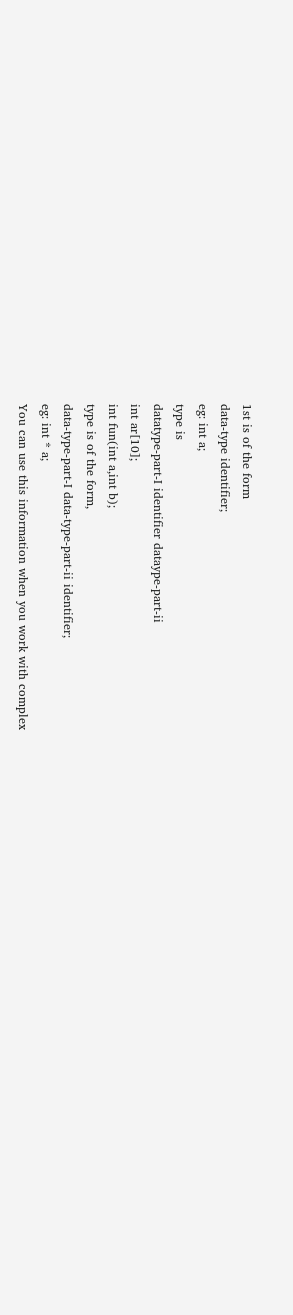1st is of the form
data-type identifier;
eg: int a;
type is
datatype-part-I identifier dataype-part-ii
int ar[10];
int fun(int a,int b);
type is of the form,
data-type-part-I data-type-part-ii identifier;
eg: int * a;
You can use this information when you work with complex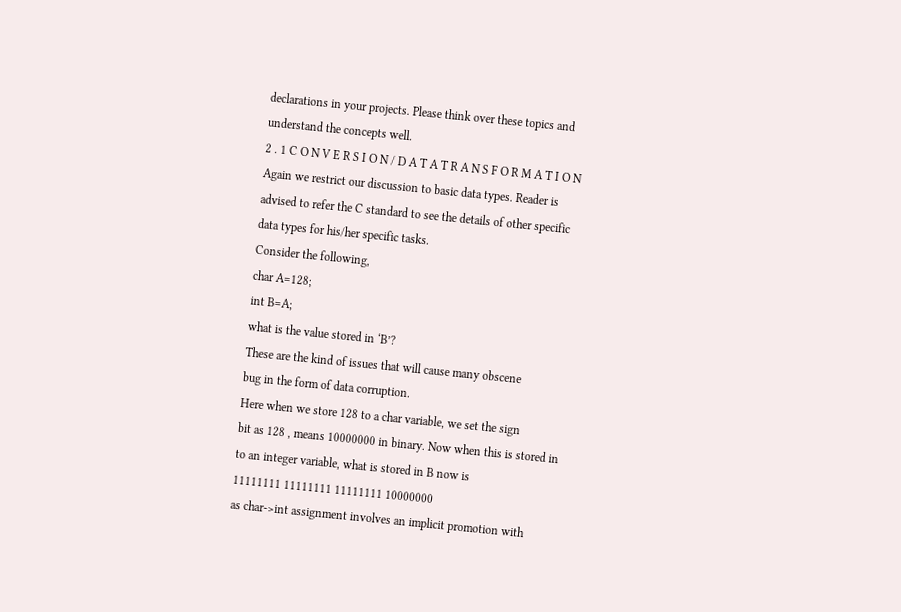declarations in your projects. Please think over these topics and
understand the concepts well.
2 . 1 C O N V E R S I O N / D A T A T R A N S F O R M A T I O N
Again we restrict our discussion to basic data types. Reader is
advised to refer the C standard to see the details of other specific
data types for his/her specific tasks.
Consider the following,
char A=128;
int B=A;
what is the value stored in ‘B’?
These are the kind of issues that will cause many obscene
bug in the form of data corruption.
Here when we store 128 to a char variable, we set the sign
bit as 128 , means 10000000 in binary. Now when this is stored in
to an integer variable, what is stored in B now is
11111111 11111111 11111111 10000000
as char->int assignment involves an implicit promotion with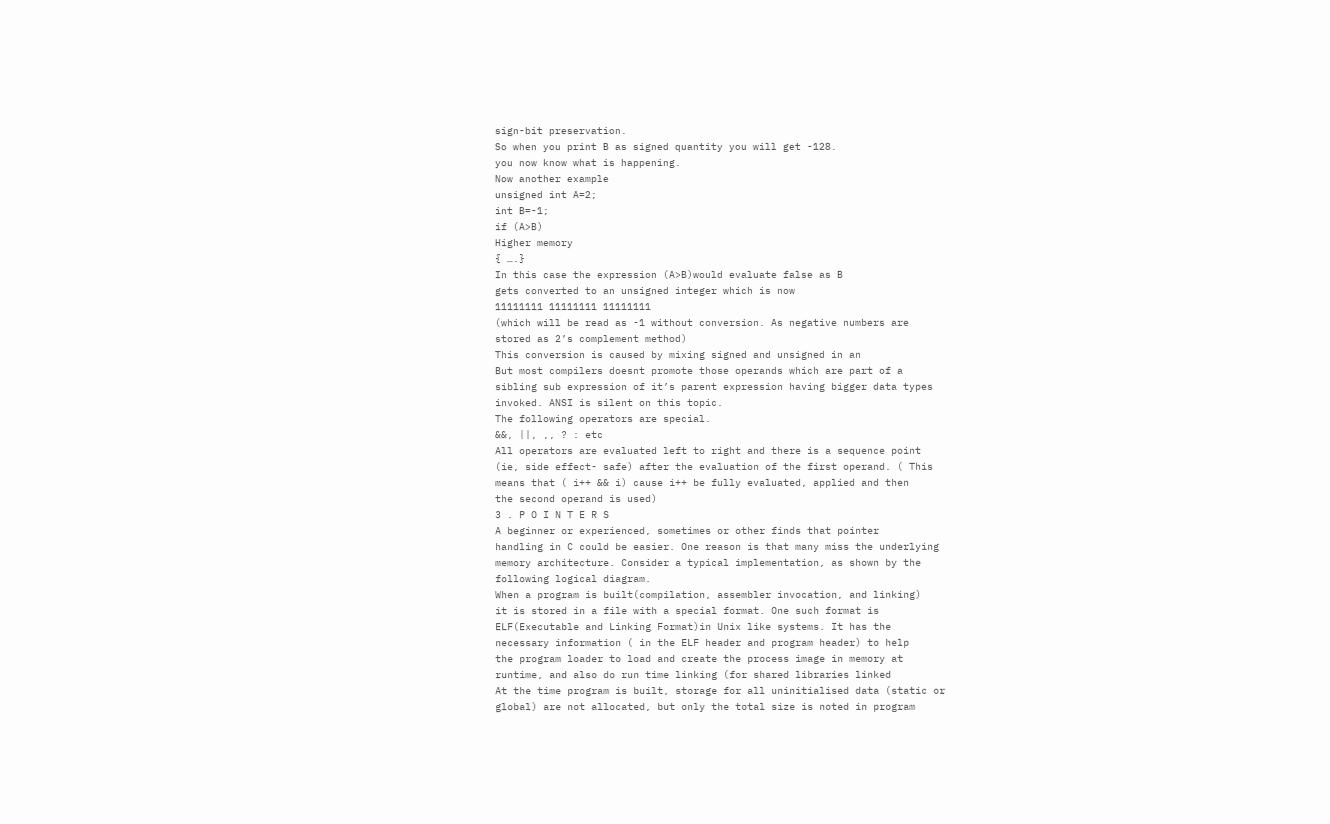sign-bit preservation.
So when you print B as signed quantity you will get -128.
you now know what is happening.
Now another example
unsigned int A=2;
int B=-1;
if (A>B)
Higher memory
{ ….}
In this case the expression (A>B)would evaluate false as B
gets converted to an unsigned integer which is now
11111111 11111111 11111111
(which will be read as -1 without conversion. As negative numbers are
stored as 2’s complement method)
This conversion is caused by mixing signed and unsigned in an
But most compilers doesnt promote those operands which are part of a
sibling sub expression of it’s parent expression having bigger data types
invoked. ANSI is silent on this topic.
The following operators are special.
&&, ||, ,, ? : etc
All operators are evaluated left to right and there is a sequence point
(ie, side effect- safe) after the evaluation of the first operand. ( This
means that ( i++ && i) cause i++ be fully evaluated, applied and then
the second operand is used)
3 . P O I N T E R S
A beginner or experienced, sometimes or other finds that pointer
handling in C could be easier. One reason is that many miss the underlying
memory architecture. Consider a typical implementation, as shown by the
following logical diagram.
When a program is built(compilation, assembler invocation, and linking)
it is stored in a file with a special format. One such format is
ELF(Executable and Linking Format)in Unix like systems. It has the
necessary information ( in the ELF header and program header) to help
the program loader to load and create the process image in memory at
runtime, and also do run time linking (for shared libraries linked
At the time program is built, storage for all uninitialised data (static or
global) are not allocated, but only the total size is noted in program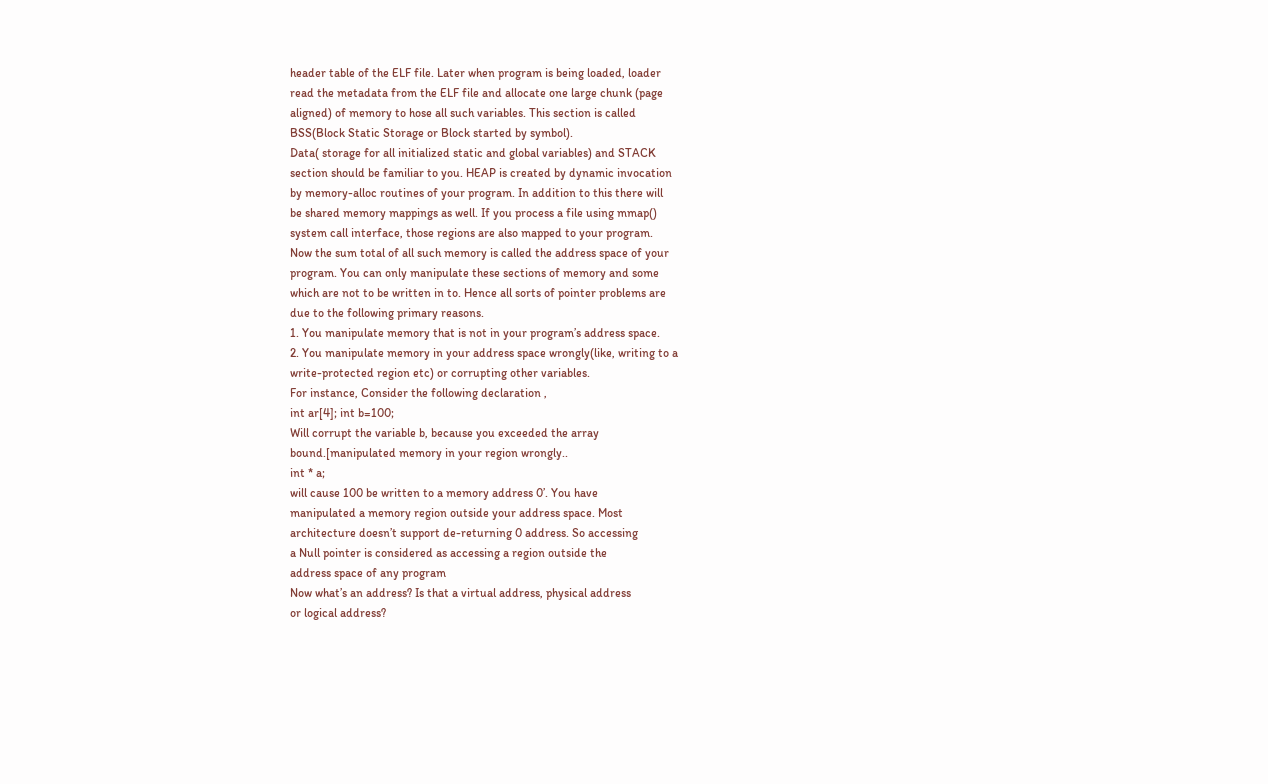header table of the ELF file. Later when program is being loaded, loader
read the metadata from the ELF file and allocate one large chunk (page
aligned) of memory to hose all such variables. This section is called
BSS(Block Static Storage or Block started by symbol).
Data( storage for all initialized static and global variables) and STACK
section should be familiar to you. HEAP is created by dynamic invocation
by memory-alloc routines of your program. In addition to this there will
be shared memory mappings as well. If you process a file using mmap()
system call interface, those regions are also mapped to your program.
Now the sum total of all such memory is called the address space of your
program. You can only manipulate these sections of memory and some
which are not to be written in to. Hence all sorts of pointer problems are
due to the following primary reasons.
1. You manipulate memory that is not in your program’s address space.
2. You manipulate memory in your address space wrongly(like, writing to a
write-protected region etc) or corrupting other variables.
For instance, Consider the following declaration ,
int ar[4]; int b=100;
Will corrupt the variable b, because you exceeded the array
bound.[manipulated memory in your region wrongly..
int * a;
will cause 100 be written to a memory address 0’. You have
manipulated a memory region outside your address space. Most
architecture doesn’t support de-returning 0 address. So accessing
a Null pointer is considered as accessing a region outside the
address space of any program
Now what’s an address? Is that a virtual address, physical address
or logical address?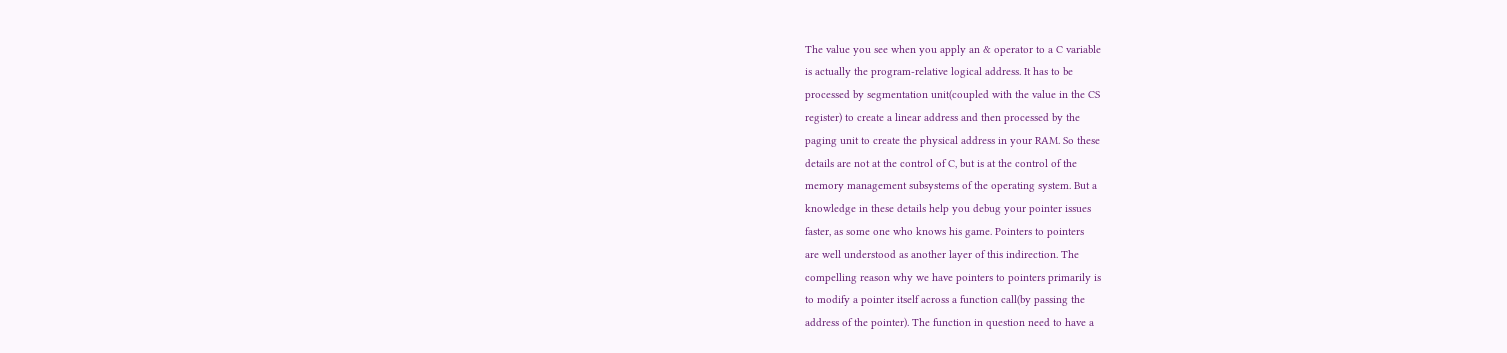The value you see when you apply an & operator to a C variable
is actually the program-relative logical address. It has to be
processed by segmentation unit(coupled with the value in the CS
register) to create a linear address and then processed by the
paging unit to create the physical address in your RAM. So these
details are not at the control of C, but is at the control of the
memory management subsystems of the operating system. But a
knowledge in these details help you debug your pointer issues
faster, as some one who knows his game. Pointers to pointers
are well understood as another layer of this indirection. The
compelling reason why we have pointers to pointers primarily is
to modify a pointer itself across a function call(by passing the
address of the pointer). The function in question need to have a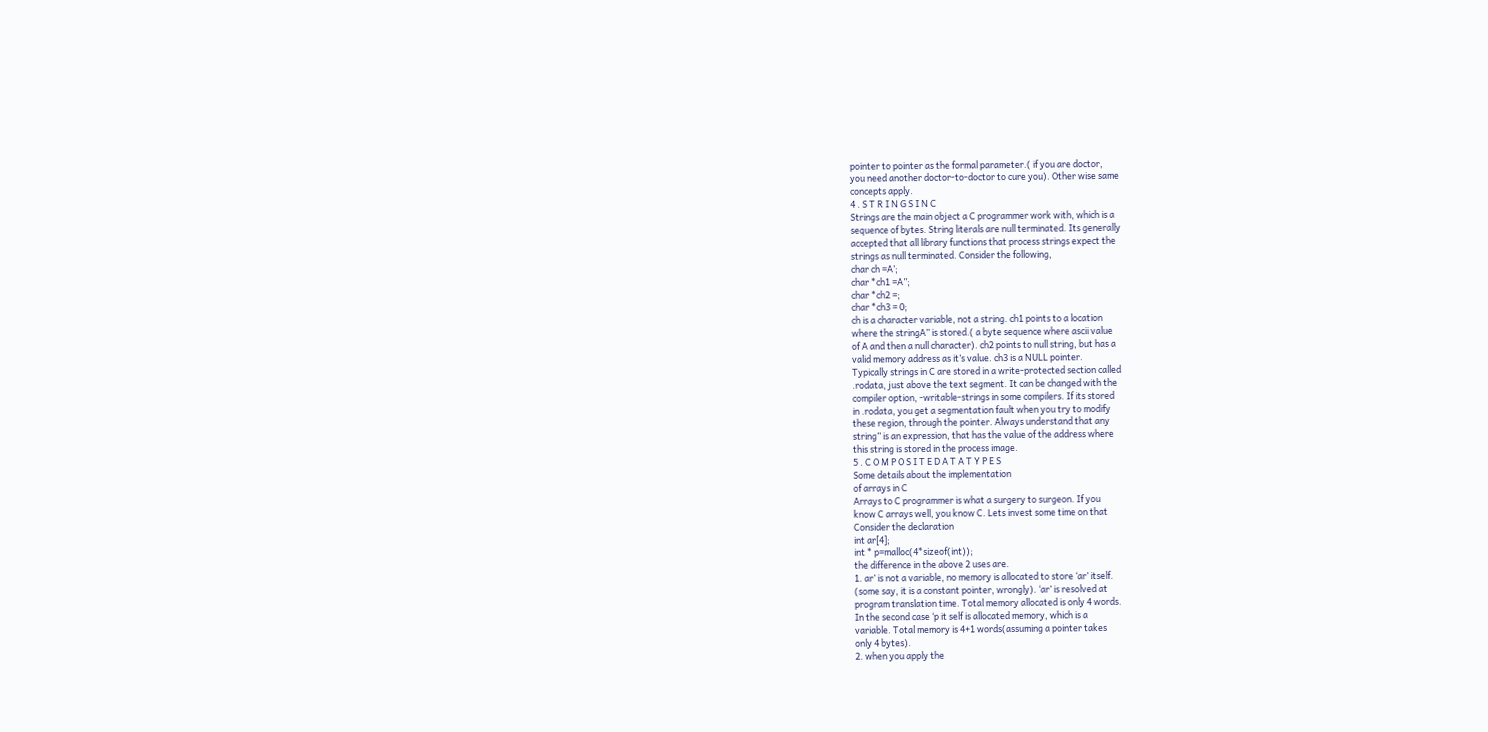pointer to pointer as the formal parameter.( if you are doctor,
you need another doctor-to-doctor to cure you). Other wise same
concepts apply.
4 . S T R I N G S I N C
Strings are the main object a C programmer work with, which is a
sequence of bytes. String literals are null terminated. Its generally
accepted that all library functions that process strings expect the
strings as null terminated. Consider the following,
char ch =A’;
char *ch1 =A”;
char *ch2 =;
char *ch3 = 0;
ch is a character variable, not a string. ch1 points to a location
where the stringA” is stored.( a byte sequence where ascii value
of A and then a null character). ch2 points to null string, but has a
valid memory address as it’s value. ch3 is a NULL pointer.
Typically strings in C are stored in a write-protected section called
.rodata, just above the text segment. It can be changed with the
compiler option, -writable-strings in some compilers. If its stored
in .rodata, you get a segmentation fault when you try to modify
these region, through the pointer. Always understand that any
string” is an expression, that has the value of the address where
this string is stored in the process image.
5 . C O M P O S I T E D A T A T Y P E S
Some details about the implementation
of arrays in C
Arrays to C programmer is what a surgery to surgeon. If you
know C arrays well, you know C. Lets invest some time on that
Consider the declaration
int ar[4];
int * p=malloc(4*sizeof(int));
the difference in the above 2 uses are.
1. ar’ is not a variable, no memory is allocated to store ‘ar’ itself.
(some say, it is a constant pointer, wrongly). ‘ar’ is resolved at
program translation time. Total memory allocated is only 4 words.
In the second case ‘p it self is allocated memory, which is a
variable. Total memory is 4+1 words(assuming a pointer takes
only 4 bytes).
2. when you apply the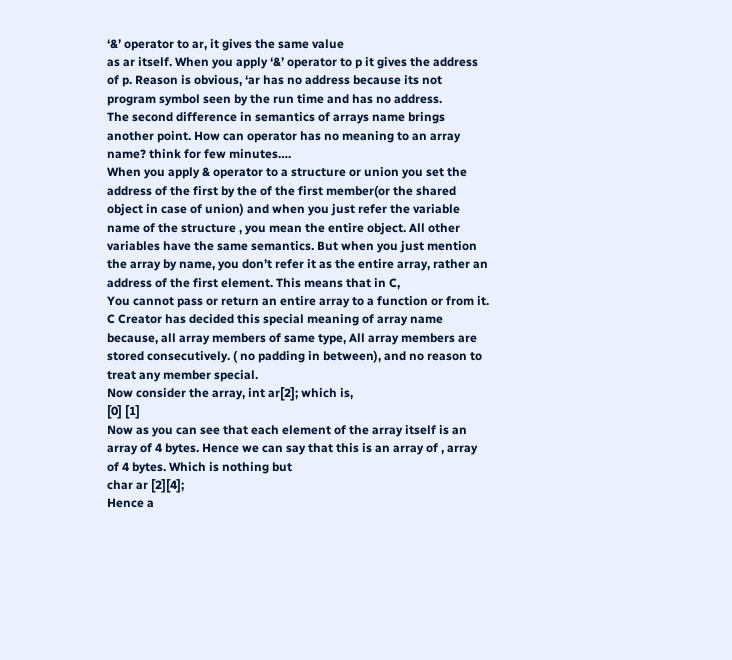‘&’ operator to ar, it gives the same value
as ar itself. When you apply ‘&’ operator to p it gives the address
of p. Reason is obvious, ‘ar has no address because its not
program symbol seen by the run time and has no address.
The second difference in semantics of arrays name brings
another point. How can operator has no meaning to an array
name? think for few minutes….
When you apply & operator to a structure or union you set the
address of the first by the of the first member(or the shared
object in case of union) and when you just refer the variable
name of the structure , you mean the entire object. All other
variables have the same semantics. But when you just mention
the array by name, you don’t refer it as the entire array, rather an
address of the first element. This means that in C,
You cannot pass or return an entire array to a function or from it.
C Creator has decided this special meaning of array name
because, all array members of same type, All array members are
stored consecutively. ( no padding in between), and no reason to
treat any member special.
Now consider the array, int ar[2]; which is,
[0] [1]
Now as you can see that each element of the array itself is an
array of 4 bytes. Hence we can say that this is an array of , array
of 4 bytes. Which is nothing but
char ar [2][4];
Hence a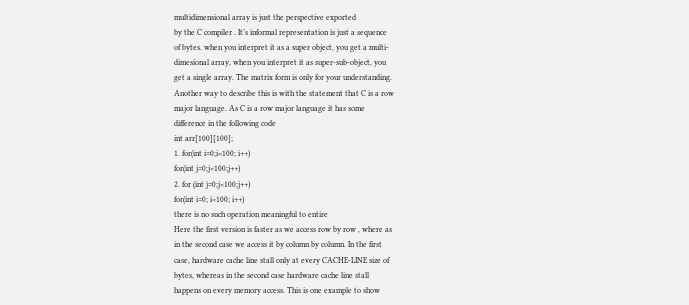multidimensional array is just the perspective exported
by the C compiler . It’s informal representation is just a sequence
of bytes. when you interpret it as a super object, you get a multi-
dimesional array, when you interpret it as super-sub-object, you
get a single array. The matrix form is only for your understanding.
Another way to describe this is with the statement that C is a row
major language. As C is a row major language it has some
difference in the following code
int arr[100][100];
1. for(int i=0;i<100; i++)
for(int j=0;j<100;j++)
2. for (int j=0;j<100;j++)
for(int i=0; i<100; i++)
there is no such operation meaningful to entire
Here the first version is faster as we access row by row , where as
in the second case we access it by column by column. In the first
case, hardware cache line stall only at every CACHE-LINE size of
bytes, whereas in the second case hardware cache line stall
happens on every memory access. This is one example to show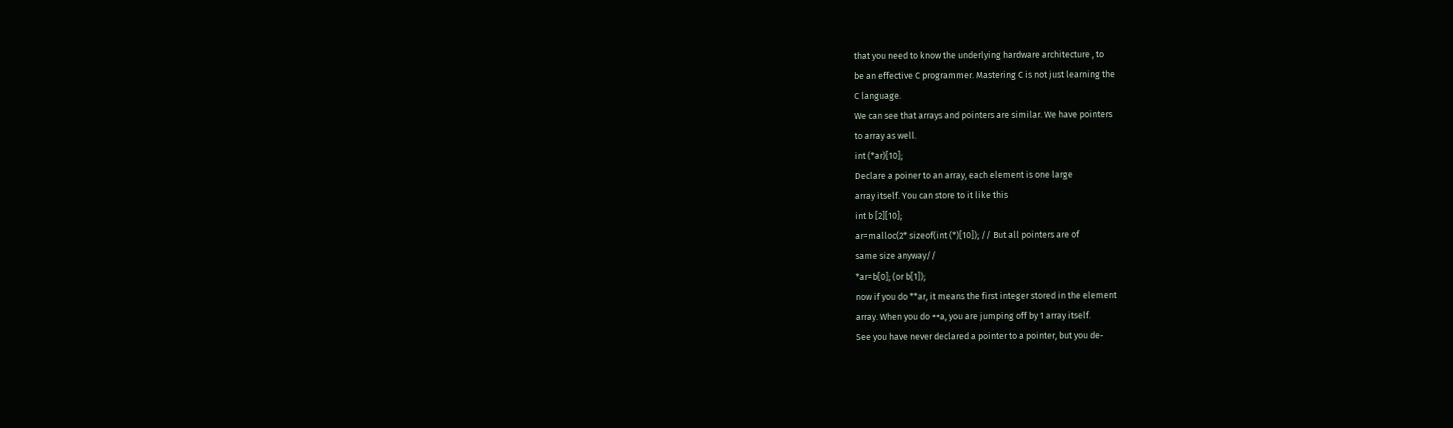that you need to know the underlying hardware architecture , to
be an effective C programmer. Mastering C is not just learning the
C language.
We can see that arrays and pointers are similar. We have pointers
to array as well.
int (*ar)[10];
Declare a poiner to an array, each element is one large
array itself. You can store to it like this
int b [2][10];
ar=malloc(2* sizeof(int (*)[10]); // But all pointers are of
same size anyway//
*ar=b[0]; (or b[1]);
now if you do **ar, it means the first integer stored in the element
array. When you do ++a, you are jumping off by 1 array itself.
See you have never declared a pointer to a pointer, but you de-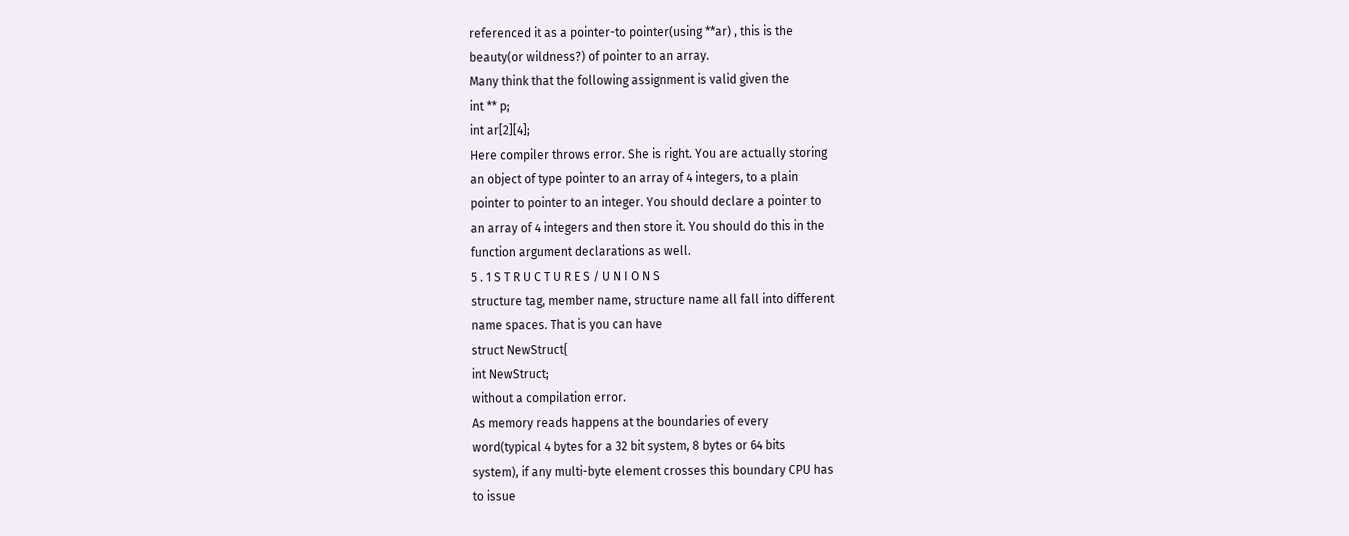referenced it as a pointer-to pointer(using **ar) , this is the
beauty(or wildness?) of pointer to an array.
Many think that the following assignment is valid given the
int ** p;
int ar[2][4];
Here compiler throws error. She is right. You are actually storing
an object of type pointer to an array of 4 integers, to a plain
pointer to pointer to an integer. You should declare a pointer to
an array of 4 integers and then store it. You should do this in the
function argument declarations as well.
5 . 1 S T R U C T U R E S / U N I O N S
structure tag, member name, structure name all fall into different
name spaces. That is you can have
struct NewStruct{
int NewStruct;
without a compilation error.
As memory reads happens at the boundaries of every
word(typical 4 bytes for a 32 bit system, 8 bytes or 64 bits
system), if any multi-byte element crosses this boundary CPU has
to issue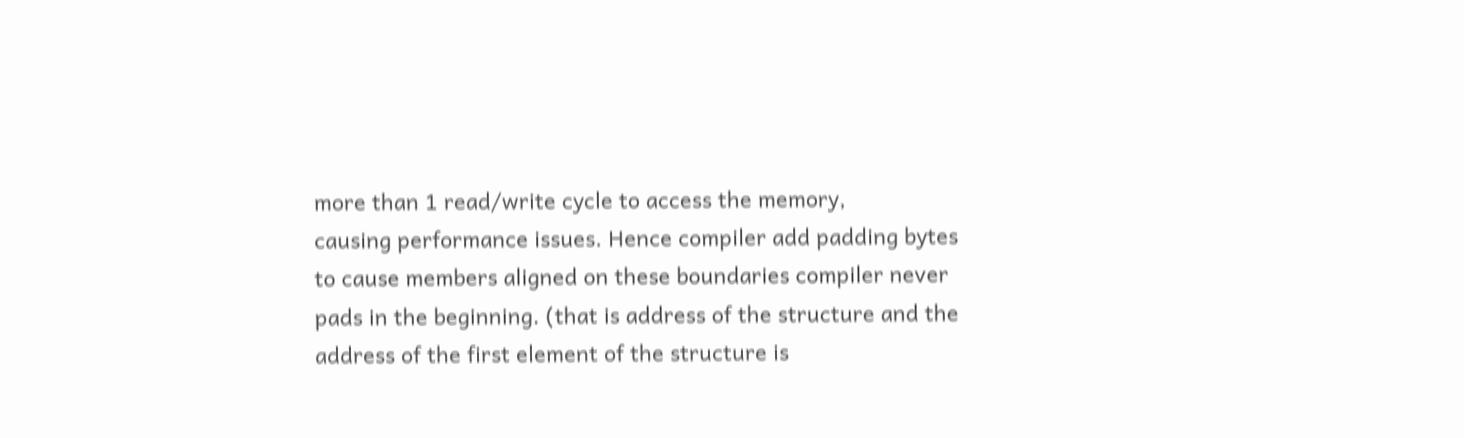more than 1 read/write cycle to access the memory,
causing performance issues. Hence compiler add padding bytes
to cause members aligned on these boundaries compiler never
pads in the beginning. (that is address of the structure and the
address of the first element of the structure is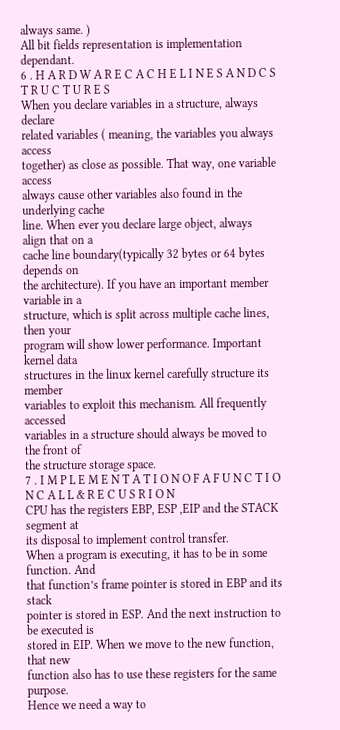always same. )
All bit fields representation is implementation dependant.
6 . H A R D W A R E C A C H E L I N E S A N D C S T R U C T U R E S
When you declare variables in a structure, always declare
related variables ( meaning, the variables you always access
together) as close as possible. That way, one variable access
always cause other variables also found in the underlying cache
line. When ever you declare large object, always align that on a
cache line boundary(typically 32 bytes or 64 bytes depends on
the architecture). If you have an important member variable in a
structure, which is split across multiple cache lines, then your
program will show lower performance. Important kernel data
structures in the linux kernel carefully structure its member
variables to exploit this mechanism. All frequently accessed
variables in a structure should always be moved to the front of
the structure storage space.
7 . I M P L E M E N T A T I O N O F A F U N C T I O N C A L L & R E C U S R I O N
CPU has the registers EBP, ESP ,EIP and the STACK segment at
its disposal to implement control transfer.
When a program is executing, it has to be in some function. And
that function’s frame pointer is stored in EBP and its stack
pointer is stored in ESP. And the next instruction to be executed is
stored in EIP. When we move to the new function, that new
function also has to use these registers for the same purpose.
Hence we need a way to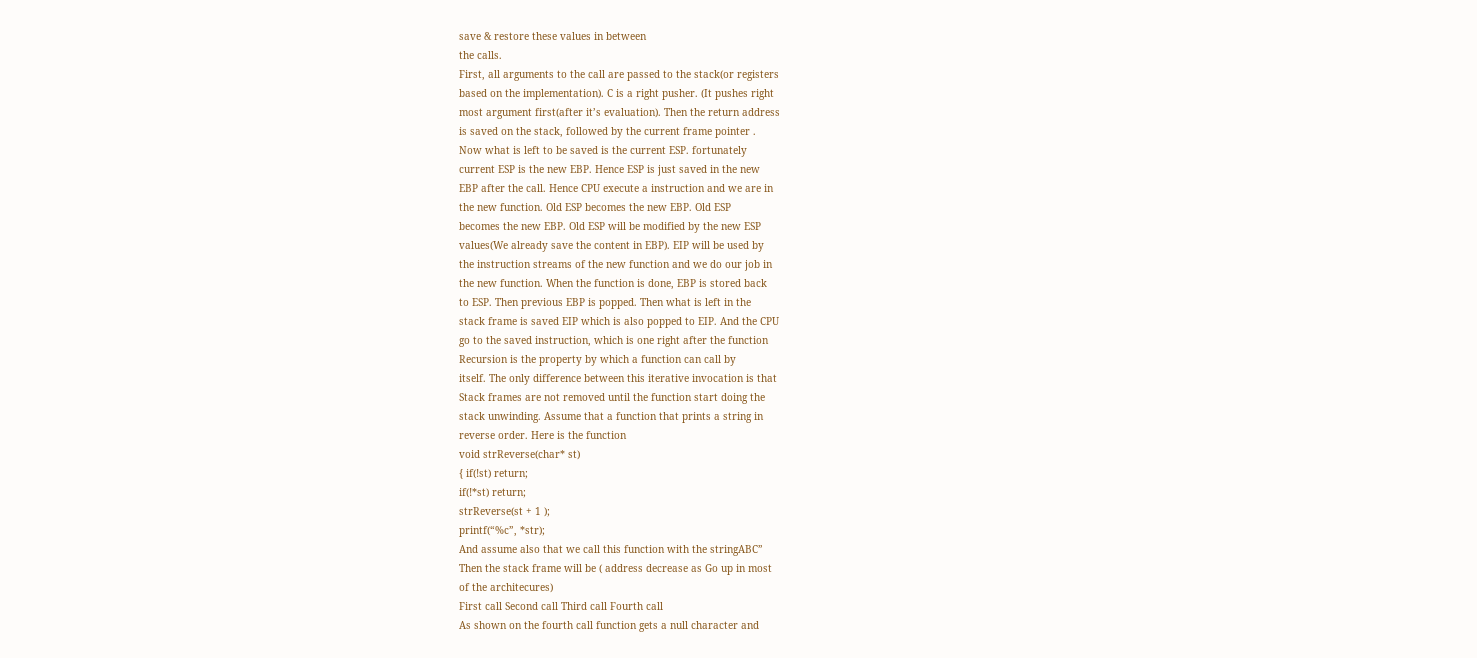save & restore these values in between
the calls.
First, all arguments to the call are passed to the stack(or registers
based on the implementation). C is a right pusher. (It pushes right
most argument first(after it’s evaluation). Then the return address
is saved on the stack, followed by the current frame pointer .
Now what is left to be saved is the current ESP. fortunately
current ESP is the new EBP. Hence ESP is just saved in the new
EBP after the call. Hence CPU execute a instruction and we are in
the new function. Old ESP becomes the new EBP. Old ESP
becomes the new EBP. Old ESP will be modified by the new ESP
values(We already save the content in EBP). EIP will be used by
the instruction streams of the new function and we do our job in
the new function. When the function is done, EBP is stored back
to ESP. Then previous EBP is popped. Then what is left in the
stack frame is saved EIP which is also popped to EIP. And the CPU
go to the saved instruction, which is one right after the function
Recursion is the property by which a function can call by
itself. The only difference between this iterative invocation is that
Stack frames are not removed until the function start doing the
stack unwinding. Assume that a function that prints a string in
reverse order. Here is the function
void strReverse(char* st)
{ if(!st) return;
if(!*st) return;
strReverse(st + 1 );
printf(“%c”, *str);
And assume also that we call this function with the stringABC”
Then the stack frame will be ( address decrease as Go up in most
of the architecures)
First call Second call Third call Fourth call
As shown on the fourth call function gets a null character and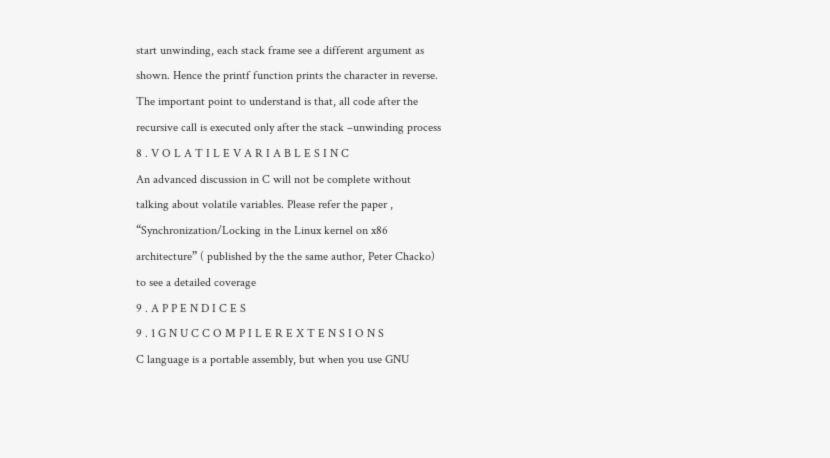start unwinding, each stack frame see a different argument as
shown. Hence the printf function prints the character in reverse.
The important point to understand is that, all code after the
recursive call is executed only after the stack –unwinding process
8 . V O L A T I L E V A R I A B L E S I N C
An advanced discussion in C will not be complete without
talking about volatile variables. Please refer the paper ,
“Synchronization/Locking in the Linux kernel on x86
architecture” ( published by the the same author, Peter Chacko)
to see a detailed coverage
9 . A P P E N D I C E S
9 . 1 G N U C C O M P I L E R E X T E N S I O N S
C language is a portable assembly, but when you use GNU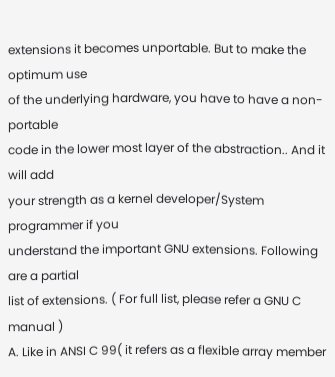extensions it becomes unportable. But to make the optimum use
of the underlying hardware, you have to have a non-portable
code in the lower most layer of the abstraction.. And it will add
your strength as a kernel developer/System programmer if you
understand the important GNU extensions. Following are a partial
list of extensions. ( For full list, please refer a GNU C manual )
A. Like in ANSI C 99( it refers as a flexible array member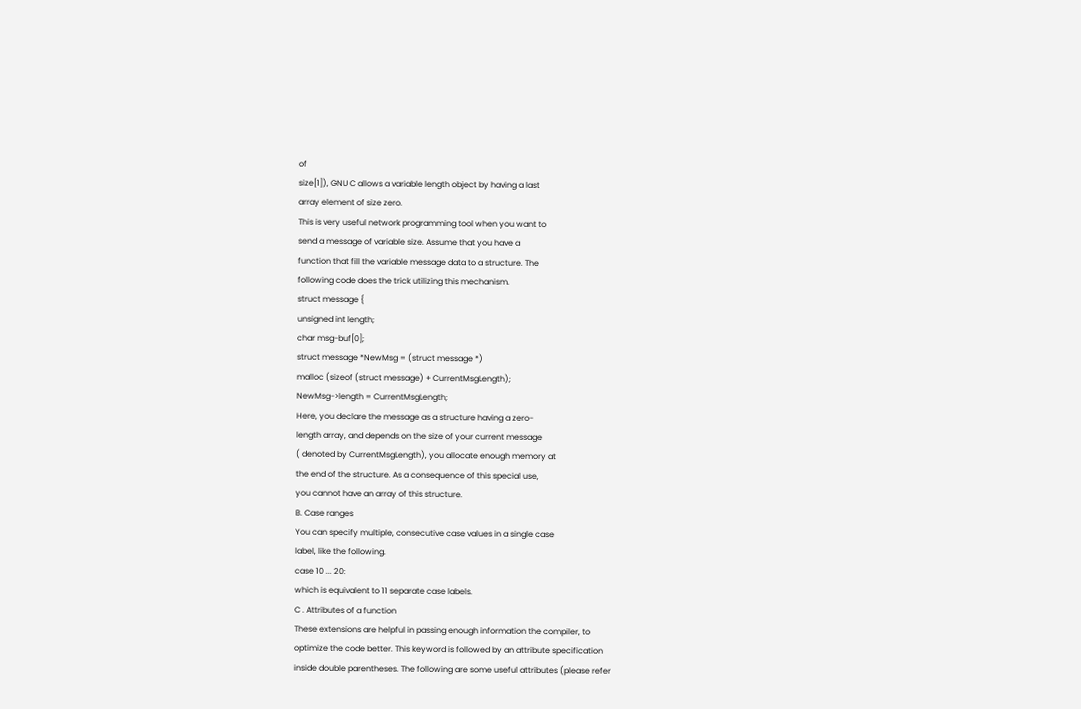of
size[1]), GNU C allows a variable length object by having a last
array element of size zero.
This is very useful network programming tool when you want to
send a message of variable size. Assume that you have a
function that fill the variable message data to a structure. The
following code does the trick utilizing this mechanism.
struct message {
unsigned int length;
char msg-buf[0];
struct message *NewMsg = (struct message *)
malloc (sizeof (struct message) + CurrentMsgLength);
NewMsg->length = CurrentMsgLength;
Here, you declare the message as a structure having a zero-
length array, and depends on the size of your current message
( denoted by CurrentMsgLength), you allocate enough memory at
the end of the structure. As a consequence of this special use,
you cannot have an array of this structure.
B. Case ranges
You can specify multiple, consecutive case values in a single case
label, like the following.
case 10 ... 20:
which is equivalent to 11 separate case labels.
C . Attributes of a function
These extensions are helpful in passing enough information the compiler, to
optimize the code better. This keyword is followed by an attribute specification
inside double parentheses. The following are some useful attributes (please refer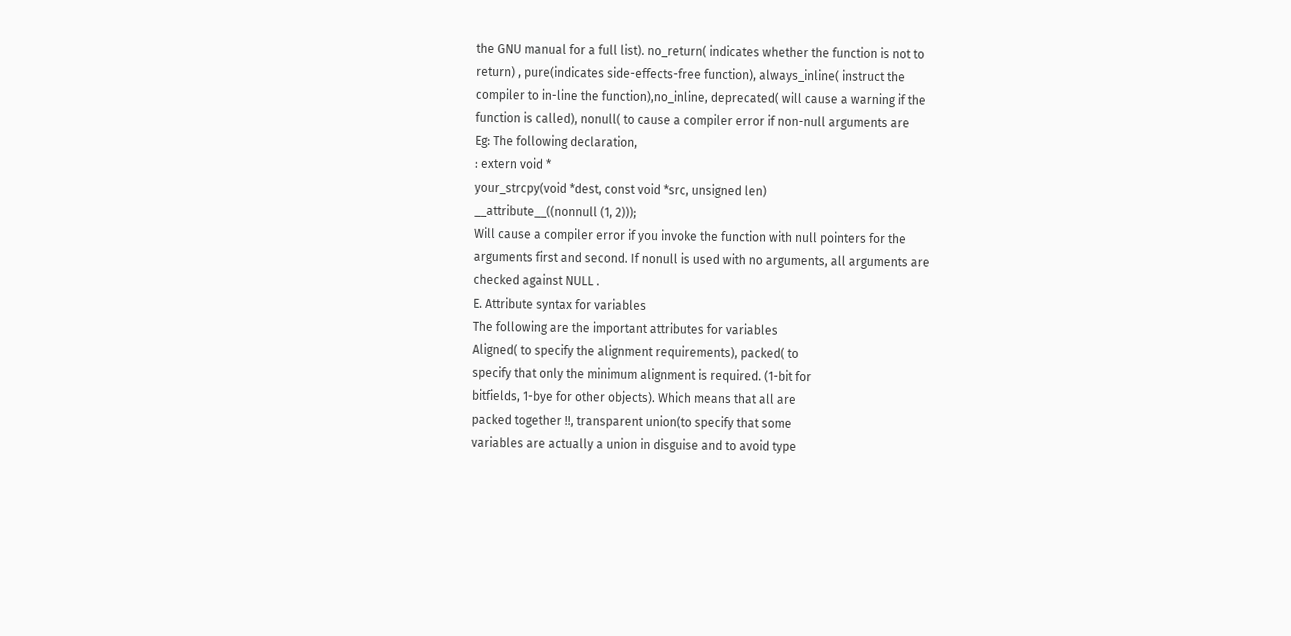the GNU manual for a full list). no_return( indicates whether the function is not to
return) , pure(indicates side-effects-free function), always_inline( instruct the
compiler to in-line the function),no_inline, deprecated( will cause a warning if the
function is called), nonull( to cause a compiler error if non-null arguments are
Eg: The following declaration,
: extern void *
your_strcpy(void *dest, const void *src, unsigned len)
__attribute__((nonnull (1, 2)));
Will cause a compiler error if you invoke the function with null pointers for the
arguments first and second. If nonull is used with no arguments, all arguments are
checked against NULL .
E. Attribute syntax for variables
The following are the important attributes for variables
Aligned( to specify the alignment requirements), packed( to
specify that only the minimum alignment is required. (1-bit for
bitfields, 1-bye for other objects). Which means that all are
packed together !!, transparent union(to specify that some
variables are actually a union in disguise and to avoid type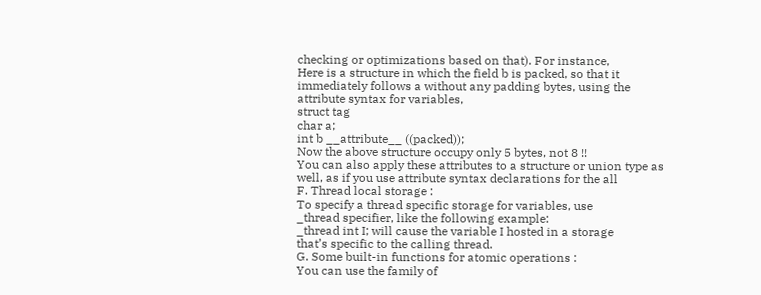checking or optimizations based on that). For instance,
Here is a structure in which the field b is packed, so that it
immediately follows a without any padding bytes, using the
attribute syntax for variables,
struct tag
char a;
int b __attribute__ ((packed));
Now the above structure occupy only 5 bytes, not 8 !!
You can also apply these attributes to a structure or union type as
well, as if you use attribute syntax declarations for the all
F. Thread local storage :
To specify a thread specific storage for variables, use
_thread specifier, like the following example:
_thread int I; will cause the variable I hosted in a storage
that’s specific to the calling thread.
G. Some built-in functions for atomic operations :
You can use the family of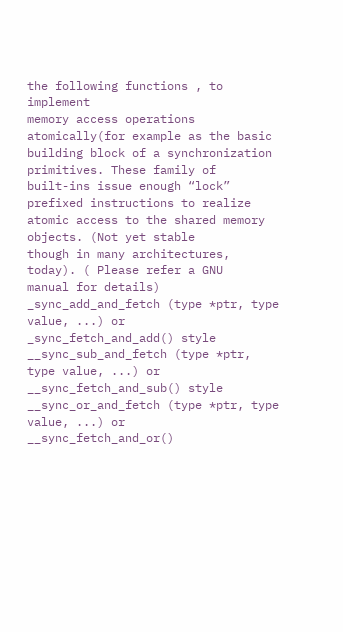the following functions , to implement
memory access operations atomically(for example as the basic
building block of a synchronization primitives. These family of
built-ins issue enough “lock” prefixed instructions to realize
atomic access to the shared memory objects. (Not yet stable
though in many architectures, today). ( Please refer a GNU
manual for details)
_sync_add_and_fetch (type *ptr, type value, ...) or
_sync_fetch_and_add() style
__sync_sub_and_fetch (type *ptr, type value, ...) or
__sync_fetch_and_sub() style
__sync_or_and_fetch (type *ptr, type value, ...) or
__sync_fetch_and_or()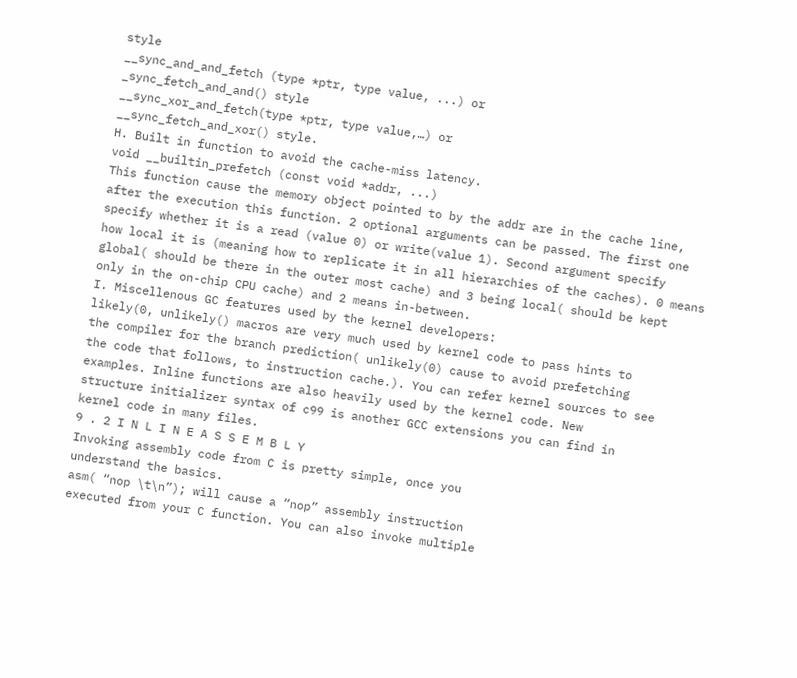style
__sync_and_and_fetch (type *ptr, type value, ...) or
_sync_fetch_and_and() style
__sync_xor_and_fetch(type *ptr, type value,…) or
__sync_fetch_and_xor() style.
H. Built in function to avoid the cache-miss latency.
void __builtin_prefetch (const void *addr, ...)
This function cause the memory object pointed to by the addr are in the cache line,
after the execution this function. 2 optional arguments can be passed. The first one
specify whether it is a read (value 0) or write(value 1). Second argument specify
how local it is (meaning how to replicate it in all hierarchies of the caches). 0 means
global( should be there in the outer most cache) and 3 being local( should be kept
only in the on-chip CPU cache) and 2 means in-between.
I. Miscellenous GC features used by the kernel developers:
likely(0, unlikely() macros are very much used by kernel code to pass hints to
the compiler for the branch prediction( unlikely(0) cause to avoid prefetching
the code that follows, to instruction cache.). You can refer kernel sources to see
examples. Inline functions are also heavily used by the kernel code. New
structure initializer syntax of c99 is another GCC extensions you can find in
kernel code in many files.
9 . 2 I N L I N E A S S E M B L Y
Invoking assembly code from C is pretty simple, once you
understand the basics.
asm( “nop \t\n”); will cause a “nop” assembly instruction
executed from your C function. You can also invoke multiple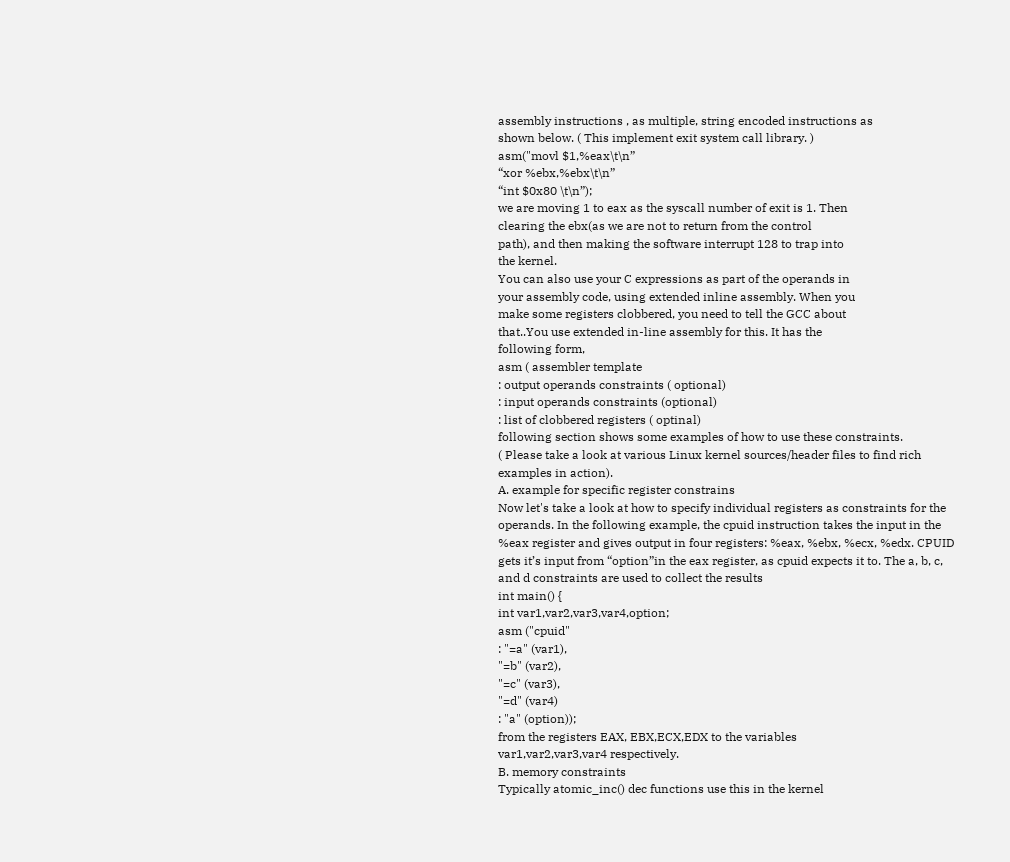assembly instructions , as multiple, string encoded instructions as
shown below. ( This implement exit system call library. )
asm("movl $1,%eax\t\n”
“xor %ebx,%ebx\t\n”
“int $0x80 \t\n”);
we are moving 1 to eax as the syscall number of exit is 1. Then
clearing the ebx(as we are not to return from the control
path), and then making the software interrupt 128 to trap into
the kernel.
You can also use your C expressions as part of the operands in
your assembly code, using extended inline assembly. When you
make some registers clobbered, you need to tell the GCC about
that..You use extended in-line assembly for this. It has the
following form,
asm ( assembler template
: output operands constraints ( optional)
: input operands constraints (optional)
: list of clobbered registers ( optinal)
following section shows some examples of how to use these constraints.
( Please take a look at various Linux kernel sources/header files to find rich
examples in action).
A. example for specific register constrains
Now let's take a look at how to specify individual registers as constraints for the
operands. In the following example, the cpuid instruction takes the input in the
%eax register and gives output in four registers: %eax, %ebx, %ecx, %edx. CPUID
gets it’s input from “option”in the eax register, as cpuid expects it to. The a, b, c,
and d constraints are used to collect the results
int main() {
int var1,var2,var3,var4,option;
asm ("cpuid"
: "=a" (var1),
"=b" (var2),
"=c" (var3),
"=d" (var4)
: "a" (option));
from the registers EAX, EBX,ECX,EDX to the variables
var1,var2,var3,var4 respectively.
B. memory constraints
Typically atomic_inc() dec functions use this in the kernel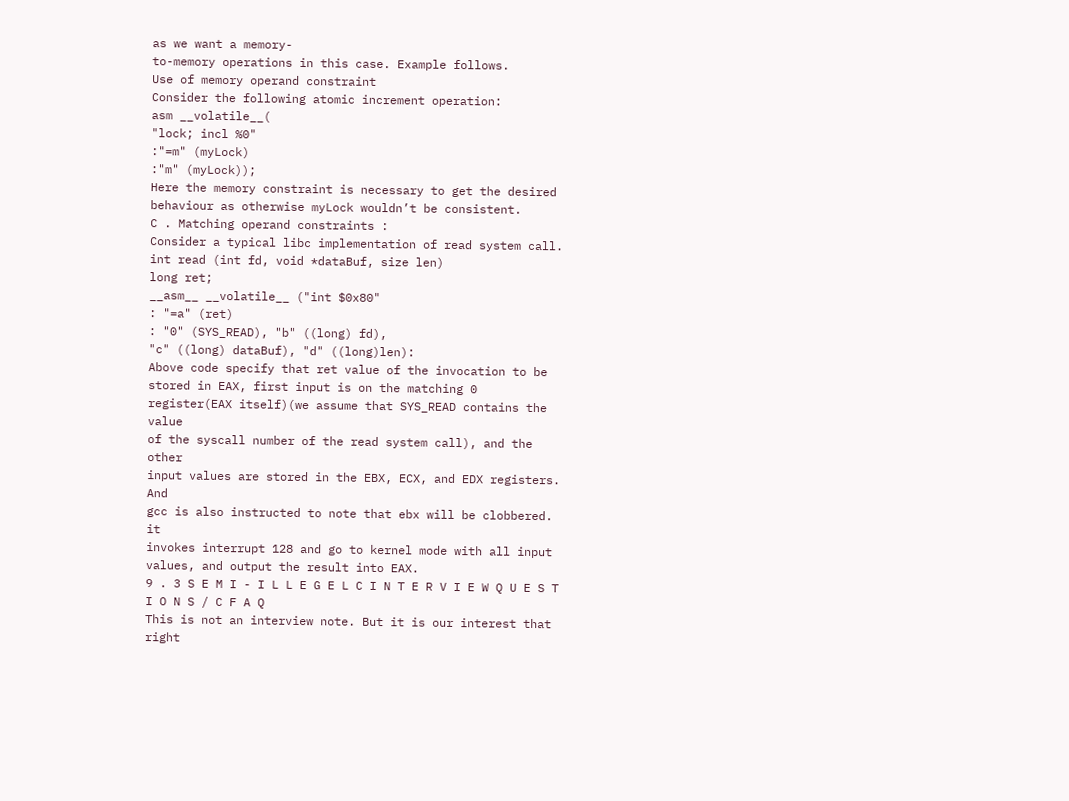as we want a memory-
to-memory operations in this case. Example follows.
Use of memory operand constraint
Consider the following atomic increment operation:
asm __volatile__(
"lock; incl %0"
:"=m" (myLock)
:"m" (myLock));
Here the memory constraint is necessary to get the desired
behaviour as otherwise myLock wouldn’t be consistent.
C . Matching operand constraints :
Consider a typical libc implementation of read system call.
int read (int fd, void *dataBuf, size len)
long ret;
__asm__ __volatile__ ("int $0x80"
: "=a" (ret)
: "0" (SYS_READ), "b" ((long) fd),
"c" ((long) dataBuf), "d" ((long)len):
Above code specify that ret value of the invocation to be
stored in EAX, first input is on the matching 0
register(EAX itself)(we assume that SYS_READ contains the value
of the syscall number of the read system call), and the other
input values are stored in the EBX, ECX, and EDX registers. And
gcc is also instructed to note that ebx will be clobbered. it
invokes interrupt 128 and go to kernel mode with all input
values, and output the result into EAX.
9 . 3 S E M I - I L L E G E L C I N T E R V I E W Q U E S T I O N S / C F A Q
This is not an interview note. But it is our interest that right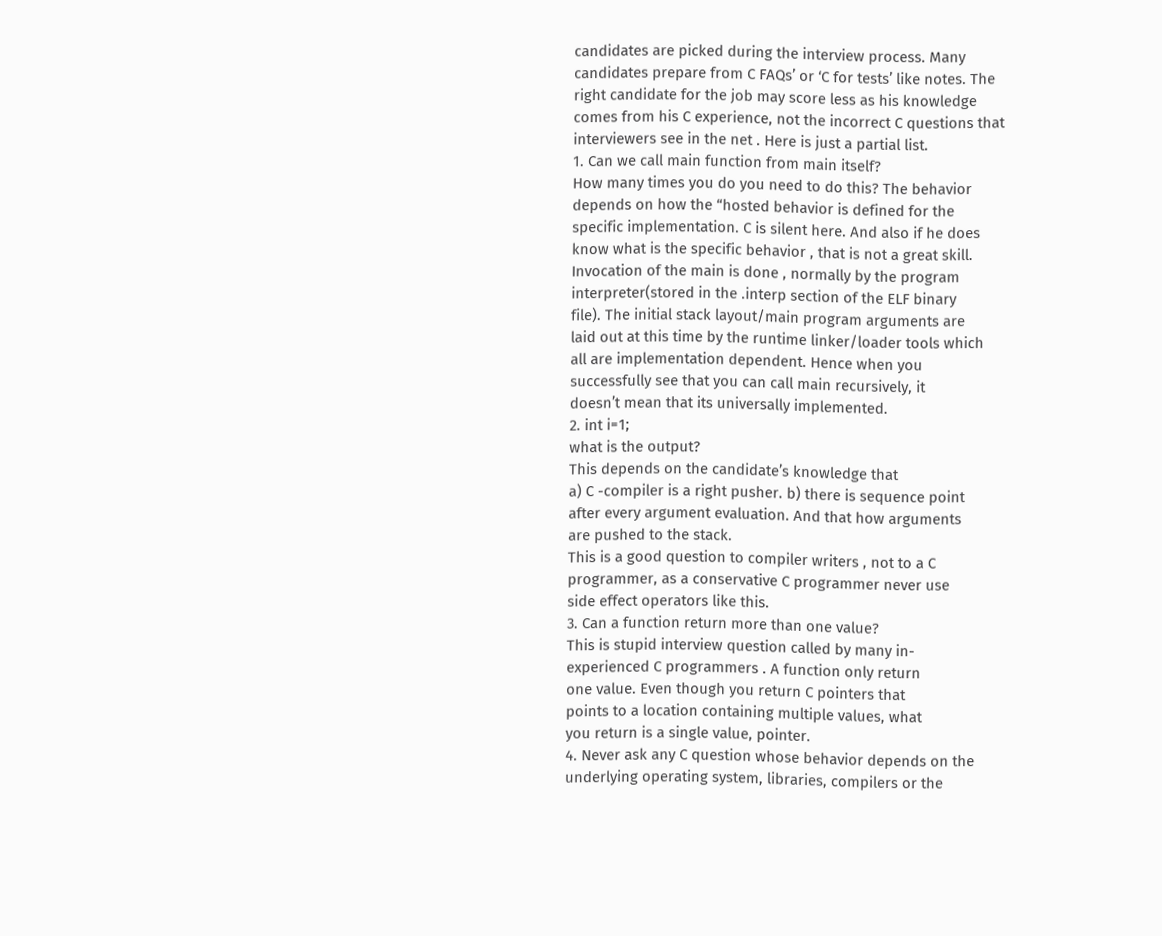candidates are picked during the interview process. Many
candidates prepare from C FAQs’ or ‘C for tests’ like notes. The
right candidate for the job may score less as his knowledge
comes from his C experience, not the incorrect C questions that
interviewers see in the net . Here is just a partial list.
1. Can we call main function from main itself?
How many times you do you need to do this? The behavior
depends on how the “hosted behavior is defined for the
specific implementation. C is silent here. And also if he does
know what is the specific behavior , that is not a great skill.
Invocation of the main is done , normally by the program
interpreter(stored in the .interp section of the ELF binary
file). The initial stack layout/main program arguments are
laid out at this time by the runtime linker/loader tools which
all are implementation dependent. Hence when you
successfully see that you can call main recursively, it
doesn’t mean that its universally implemented.
2. int i=1;
what is the output?
This depends on the candidate’s knowledge that
a) C -compiler is a right pusher. b) there is sequence point
after every argument evaluation. And that how arguments
are pushed to the stack.
This is a good question to compiler writers , not to a C
programmer, as a conservative C programmer never use
side effect operators like this.
3. Can a function return more than one value?
This is stupid interview question called by many in-
experienced C programmers . A function only return
one value. Even though you return C pointers that
points to a location containing multiple values, what
you return is a single value, pointer.
4. Never ask any C question whose behavior depends on the
underlying operating system, libraries, compilers or the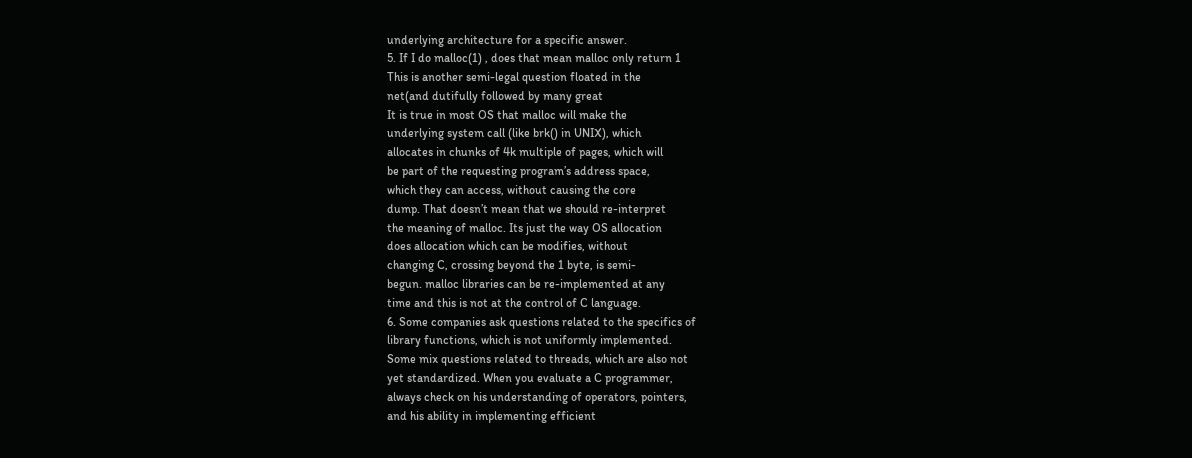underlying architecture for a specific answer.
5. If I do malloc(1) , does that mean malloc only return 1
This is another semi-legal question floated in the
net(and dutifully followed by many great
It is true in most OS that malloc will make the
underlying system call (like brk() in UNIX), which
allocates in chunks of 4k multiple of pages, which will
be part of the requesting program’s address space,
which they can access, without causing the core
dump. That doesn’t mean that we should re-interpret
the meaning of malloc. Its just the way OS allocation
does allocation which can be modifies, without
changing C, crossing beyond the 1 byte, is semi-
begun. malloc libraries can be re-implemented at any
time and this is not at the control of C language.
6. Some companies ask questions related to the specifics of
library functions, which is not uniformly implemented.
Some mix questions related to threads, which are also not
yet standardized. When you evaluate a C programmer,
always check on his understanding of operators, pointers,
and his ability in implementing efficient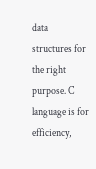data structures for
the right purpose. C language is for efficiency,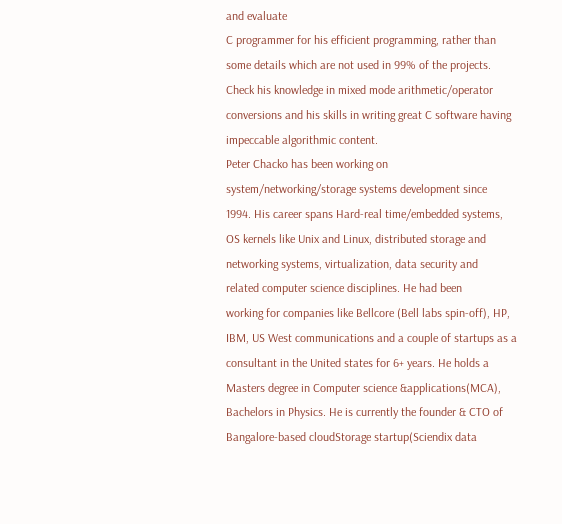and evaluate
C programmer for his efficient programming, rather than
some details which are not used in 99% of the projects.
Check his knowledge in mixed mode arithmetic/operator
conversions and his skills in writing great C software having
impeccable algorithmic content.
Peter Chacko has been working on
system/networking/storage systems development since
1994. His career spans Hard-real time/embedded systems,
OS kernels like Unix and Linux, distributed storage and
networking systems, virtualization, data security and
related computer science disciplines. He had been
working for companies like Bellcore (Bell labs spin-off), HP,
IBM, US West communications and a couple of startups as a
consultant in the United states for 6+ years. He holds a
Masters degree in Computer science &applications(MCA),
Bachelors in Physics. He is currently the founder & CTO of
Bangalore-based cloudStorage startup(Sciendix data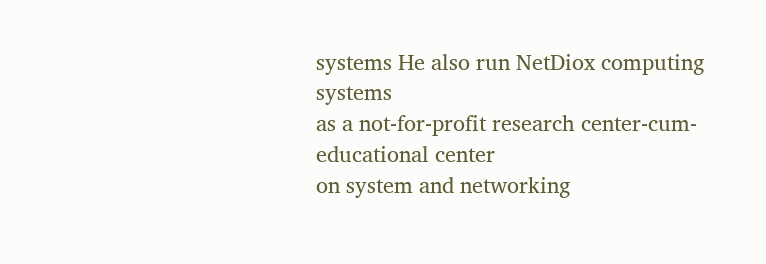systems He also run NetDiox computing systems
as a not-for-profit research center-cum-educational center
on system and networking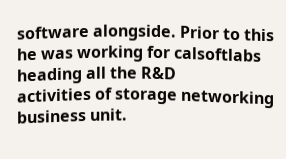software alongside. Prior to this
he was working for calsoftlabs heading all the R&D
activities of storage networking business unit.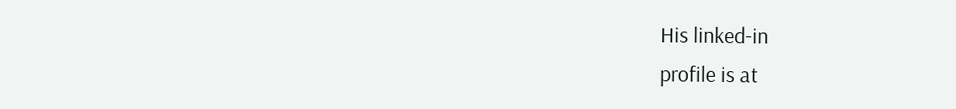His linked-in
profile is at